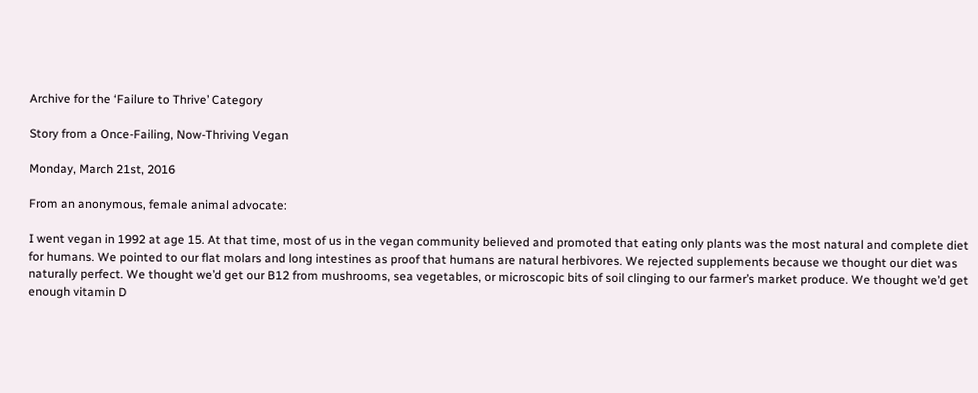Archive for the ‘Failure to Thrive’ Category

Story from a Once-Failing, Now-Thriving Vegan

Monday, March 21st, 2016

From an anonymous, female animal advocate:

I went vegan in 1992 at age 15. At that time, most of us in the vegan community believed and promoted that eating only plants was the most natural and complete diet for humans. We pointed to our flat molars and long intestines as proof that humans are natural herbivores. We rejected supplements because we thought our diet was naturally perfect. We thought we’d get our B12 from mushrooms, sea vegetables, or microscopic bits of soil clinging to our farmer’s market produce. We thought we’d get enough vitamin D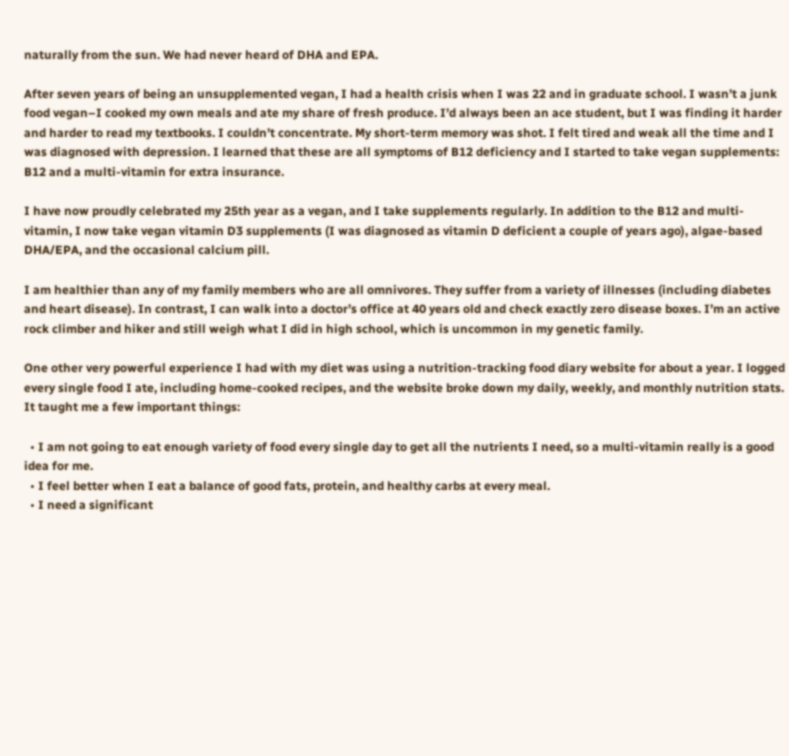naturally from the sun. We had never heard of DHA and EPA.

After seven years of being an unsupplemented vegan, I had a health crisis when I was 22 and in graduate school. I wasn’t a junk food vegan–I cooked my own meals and ate my share of fresh produce. I’d always been an ace student, but I was finding it harder and harder to read my textbooks. I couldn’t concentrate. My short-term memory was shot. I felt tired and weak all the time and I was diagnosed with depression. I learned that these are all symptoms of B12 deficiency and I started to take vegan supplements: B12 and a multi-vitamin for extra insurance.

I have now proudly celebrated my 25th year as a vegan, and I take supplements regularly. In addition to the B12 and multi-vitamin, I now take vegan vitamin D3 supplements (I was diagnosed as vitamin D deficient a couple of years ago), algae-based DHA/EPA, and the occasional calcium pill.

I am healthier than any of my family members who are all omnivores. They suffer from a variety of illnesses (including diabetes and heart disease). In contrast, I can walk into a doctor’s office at 40 years old and check exactly zero disease boxes. I’m an active rock climber and hiker and still weigh what I did in high school, which is uncommon in my genetic family.

One other very powerful experience I had with my diet was using a nutrition-tracking food diary website for about a year. I logged every single food I ate, including home-cooked recipes, and the website broke down my daily, weekly, and monthly nutrition stats. It taught me a few important things:

  • I am not going to eat enough variety of food every single day to get all the nutrients I need, so a multi-vitamin really is a good idea for me.
  • I feel better when I eat a balance of good fats, protein, and healthy carbs at every meal.
  • I need a significant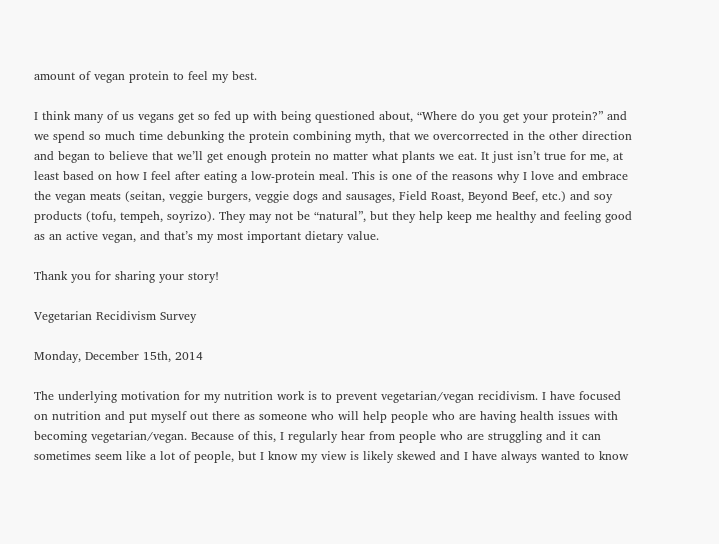amount of vegan protein to feel my best.

I think many of us vegans get so fed up with being questioned about, “Where do you get your protein?” and we spend so much time debunking the protein combining myth, that we overcorrected in the other direction and began to believe that we’ll get enough protein no matter what plants we eat. It just isn’t true for me, at least based on how I feel after eating a low-protein meal. This is one of the reasons why I love and embrace the vegan meats (seitan, veggie burgers, veggie dogs and sausages, Field Roast, Beyond Beef, etc.) and soy products (tofu, tempeh, soyrizo). They may not be “natural”, but they help keep me healthy and feeling good as an active vegan, and that’s my most important dietary value.

Thank you for sharing your story!

Vegetarian Recidivism Survey

Monday, December 15th, 2014

The underlying motivation for my nutrition work is to prevent vegetarian/vegan recidivism. I have focused on nutrition and put myself out there as someone who will help people who are having health issues with becoming vegetarian/vegan. Because of this, I regularly hear from people who are struggling and it can sometimes seem like a lot of people, but I know my view is likely skewed and I have always wanted to know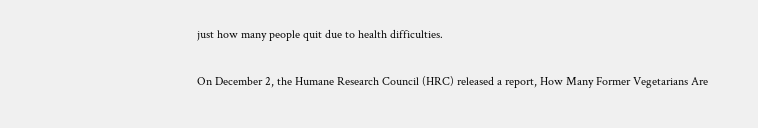just how many people quit due to health difficulties.

On December 2, the Humane Research Council (HRC) released a report, How Many Former Vegetarians Are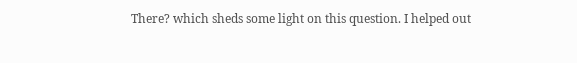There? which sheds some light on this question. I helped out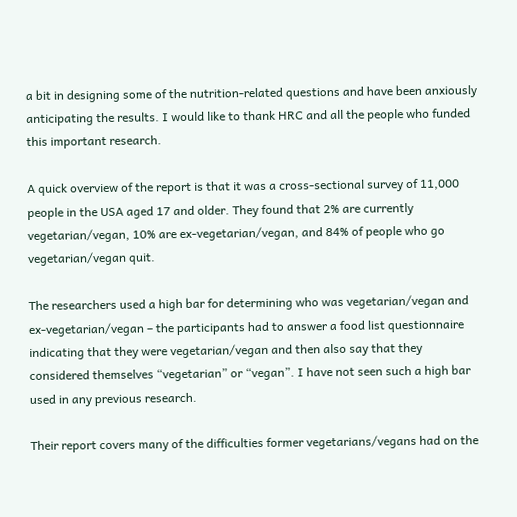a bit in designing some of the nutrition-related questions and have been anxiously anticipating the results. I would like to thank HRC and all the people who funded this important research.

A quick overview of the report is that it was a cross-sectional survey of 11,000 people in the USA aged 17 and older. They found that 2% are currently vegetarian/vegan, 10% are ex-vegetarian/vegan, and 84% of people who go vegetarian/vegan quit.

The researchers used a high bar for determining who was vegetarian/vegan and ex-vegetarian/vegan – the participants had to answer a food list questionnaire indicating that they were vegetarian/vegan and then also say that they considered themselves “vegetarian” or “vegan”. I have not seen such a high bar used in any previous research.

Their report covers many of the difficulties former vegetarians/vegans had on the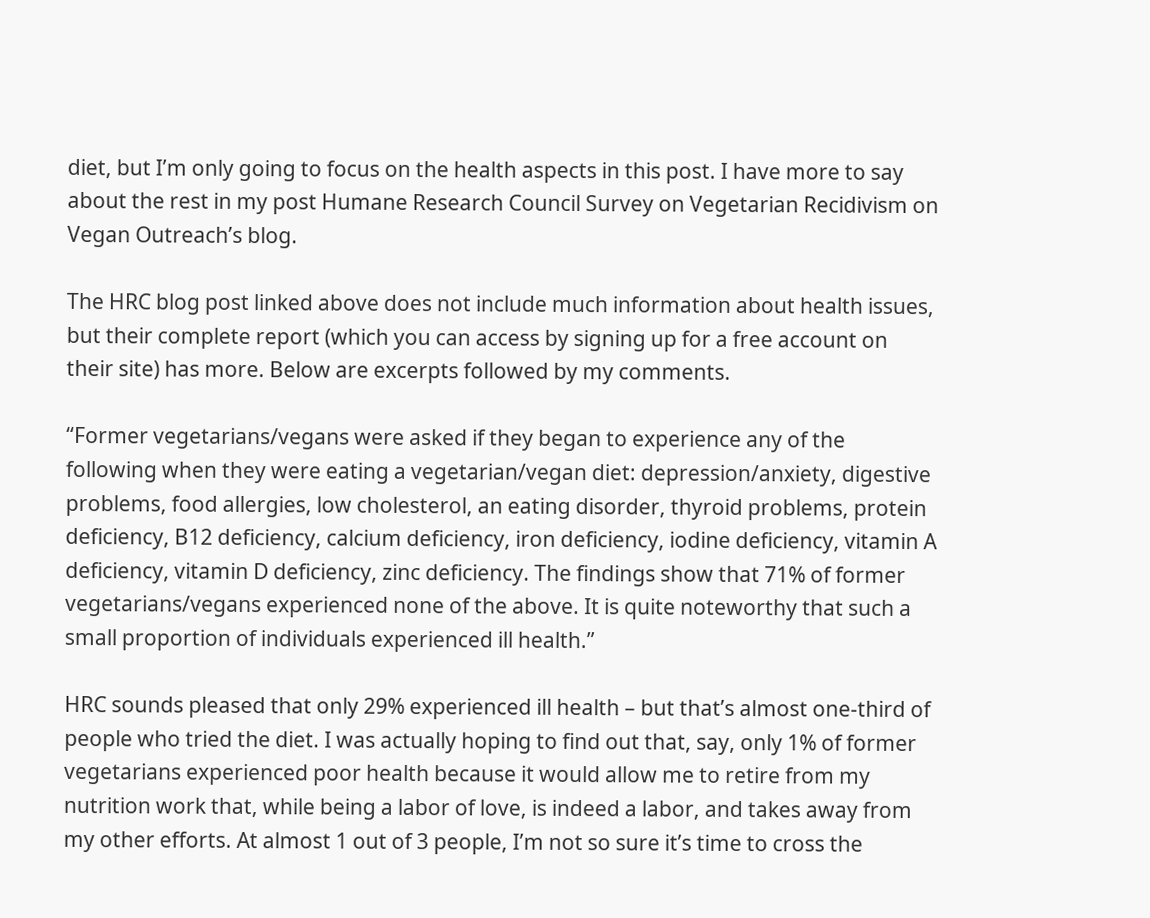diet, but I’m only going to focus on the health aspects in this post. I have more to say about the rest in my post Humane Research Council Survey on Vegetarian Recidivism on Vegan Outreach’s blog.

The HRC blog post linked above does not include much information about health issues, but their complete report (which you can access by signing up for a free account on their site) has more. Below are excerpts followed by my comments.

“Former vegetarians/vegans were asked if they began to experience any of the following when they were eating a vegetarian/vegan diet: depression/anxiety, digestive problems, food allergies, low cholesterol, an eating disorder, thyroid problems, protein deficiency, B12 deficiency, calcium deficiency, iron deficiency, iodine deficiency, vitamin A deficiency, vitamin D deficiency, zinc deficiency. The findings show that 71% of former vegetarians/vegans experienced none of the above. It is quite noteworthy that such a small proportion of individuals experienced ill health.”

HRC sounds pleased that only 29% experienced ill health – but that’s almost one-third of people who tried the diet. I was actually hoping to find out that, say, only 1% of former vegetarians experienced poor health because it would allow me to retire from my nutrition work that, while being a labor of love, is indeed a labor, and takes away from my other efforts. At almost 1 out of 3 people, I’m not so sure it’s time to cross the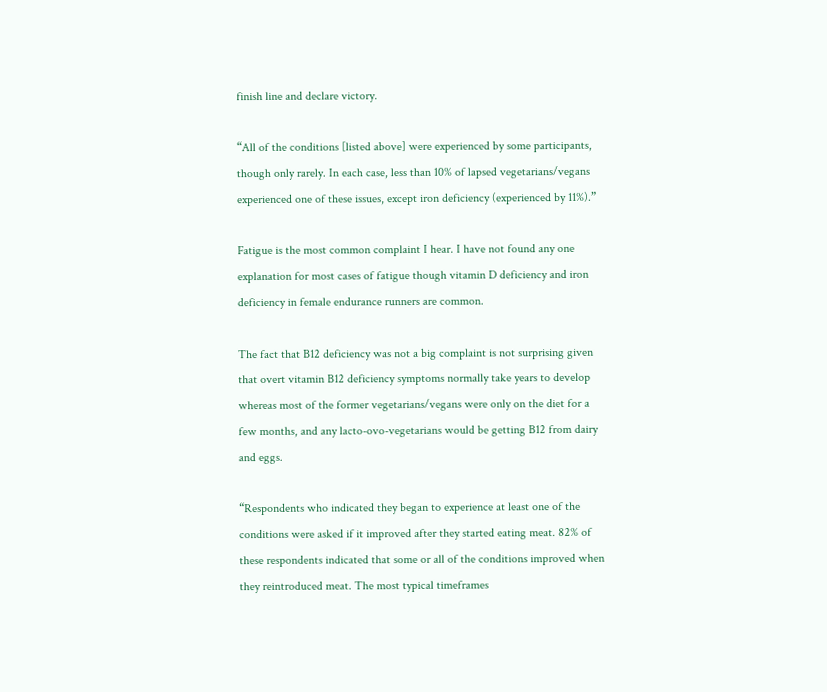finish line and declare victory.

“All of the conditions [listed above] were experienced by some participants, though only rarely. In each case, less than 10% of lapsed vegetarians/vegans experienced one of these issues, except iron deficiency (experienced by 11%).”

Fatigue is the most common complaint I hear. I have not found any one explanation for most cases of fatigue though vitamin D deficiency and iron deficiency in female endurance runners are common.

The fact that B12 deficiency was not a big complaint is not surprising given that overt vitamin B12 deficiency symptoms normally take years to develop whereas most of the former vegetarians/vegans were only on the diet for a few months, and any lacto-ovo-vegetarians would be getting B12 from dairy and eggs.

“Respondents who indicated they began to experience at least one of the conditions were asked if it improved after they started eating meat. 82% of these respondents indicated that some or all of the conditions improved when they reintroduced meat. The most typical timeframes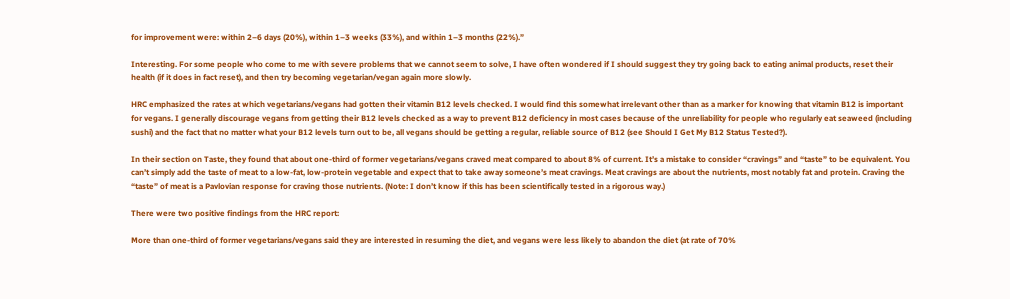for improvement were: within 2–6 days (20%), within 1–3 weeks (33%), and within 1–3 months (22%).”

Interesting. For some people who come to me with severe problems that we cannot seem to solve, I have often wondered if I should suggest they try going back to eating animal products, reset their health (if it does in fact reset), and then try becoming vegetarian/vegan again more slowly.

HRC emphasized the rates at which vegetarians/vegans had gotten their vitamin B12 levels checked. I would find this somewhat irrelevant other than as a marker for knowing that vitamin B12 is important for vegans. I generally discourage vegans from getting their B12 levels checked as a way to prevent B12 deficiency in most cases because of the unreliability for people who regularly eat seaweed (including sushi) and the fact that no matter what your B12 levels turn out to be, all vegans should be getting a regular, reliable source of B12 (see Should I Get My B12 Status Tested?).

In their section on Taste, they found that about one-third of former vegetarians/vegans craved meat compared to about 8% of current. It’s a mistake to consider “cravings” and “taste” to be equivalent. You can’t simply add the taste of meat to a low-fat, low-protein vegetable and expect that to take away someone’s meat cravings. Meat cravings are about the nutrients, most notably fat and protein. Craving the “taste” of meat is a Pavlovian response for craving those nutrients. (Note: I don’t know if this has been scientifically tested in a rigorous way.)

There were two positive findings from the HRC report:

More than one-third of former vegetarians/vegans said they are interested in resuming the diet, and vegans were less likely to abandon the diet (at rate of 70%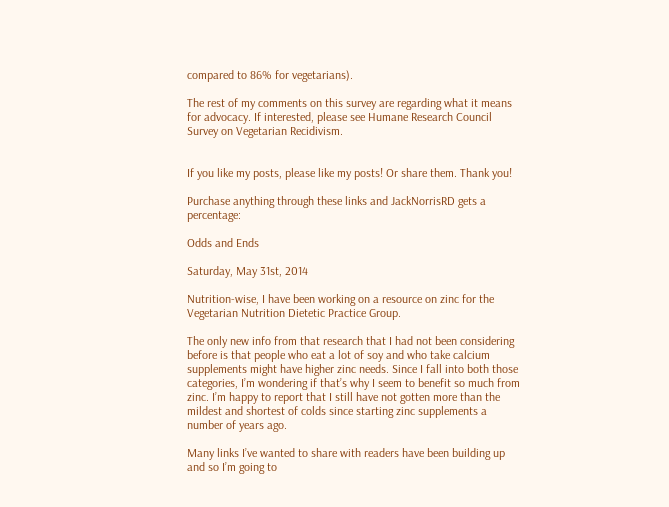compared to 86% for vegetarians).

The rest of my comments on this survey are regarding what it means for advocacy. If interested, please see Humane Research Council Survey on Vegetarian Recidivism.


If you like my posts, please like my posts! Or share them. Thank you!

Purchase anything through these links and JackNorrisRD gets a percentage:

Odds and Ends

Saturday, May 31st, 2014

Nutrition-wise, I have been working on a resource on zinc for the Vegetarian Nutrition Dietetic Practice Group.

The only new info from that research that I had not been considering before is that people who eat a lot of soy and who take calcium supplements might have higher zinc needs. Since I fall into both those categories, I’m wondering if that’s why I seem to benefit so much from zinc. I’m happy to report that I still have not gotten more than the mildest and shortest of colds since starting zinc supplements a number of years ago.

Many links I’ve wanted to share with readers have been building up and so I’m going to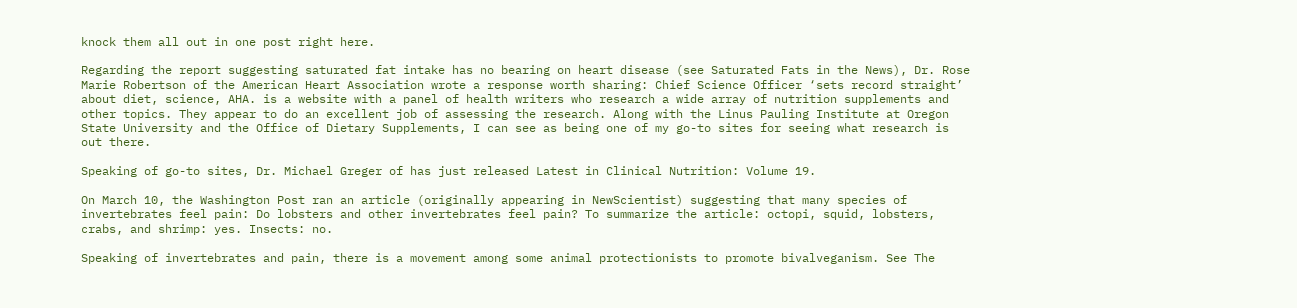knock them all out in one post right here.

Regarding the report suggesting saturated fat intake has no bearing on heart disease (see Saturated Fats in the News), Dr. Rose Marie Robertson of the American Heart Association wrote a response worth sharing: Chief Science Officer ‘sets record straight’ about diet, science, AHA. is a website with a panel of health writers who research a wide array of nutrition supplements and other topics. They appear to do an excellent job of assessing the research. Along with the Linus Pauling Institute at Oregon State University and the Office of Dietary Supplements, I can see as being one of my go-to sites for seeing what research is out there.

Speaking of go-to sites, Dr. Michael Greger of has just released Latest in Clinical Nutrition: Volume 19.

On March 10, the Washington Post ran an article (originally appearing in NewScientist) suggesting that many species of invertebrates feel pain: Do lobsters and other invertebrates feel pain? To summarize the article: octopi, squid, lobsters, crabs, and shrimp: yes. Insects: no.

Speaking of invertebrates and pain, there is a movement among some animal protectionists to promote bivalveganism. See The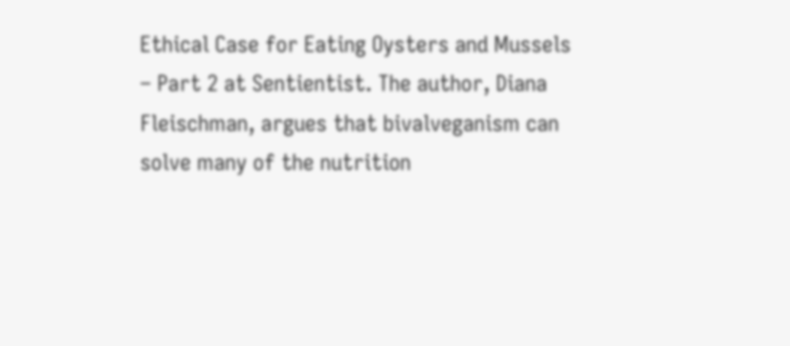Ethical Case for Eating Oysters and Mussels – Part 2 at Sentientist. The author, Diana Fleischman, argues that bivalveganism can solve many of the nutrition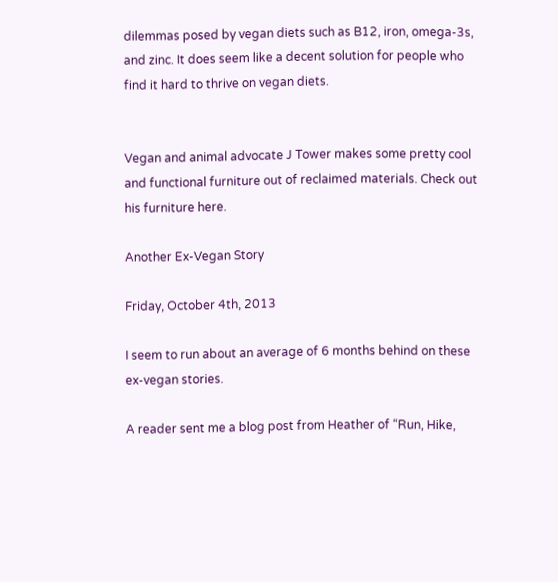dilemmas posed by vegan diets such as B12, iron, omega-3s, and zinc. It does seem like a decent solution for people who find it hard to thrive on vegan diets.


Vegan and animal advocate J Tower makes some pretty cool and functional furniture out of reclaimed materials. Check out his furniture here.

Another Ex-Vegan Story

Friday, October 4th, 2013

I seem to run about an average of 6 months behind on these ex-vegan stories.

A reader sent me a blog post from Heather of “Run, Hike,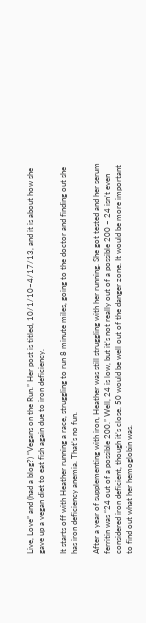Live, Love” and (had a blog?) “Vegans on the Run.” Her post is titled, 10/1/10–4/17/13, and it is about how she gave up a vegan diet to eat fish again due to iron deficiency.

It starts off with Heather running a race, struggling to run 8 minute miles, going to the doctor and finding out she has iron deficiency anemia. That’s no fun.

After a year of supplementing with iron, Heather was still struggling with her running. She got tested and her serum ferritin was “24 out of a possible 200.” Well, 24 is low, but it’s not really out of a possible 200 – 24 isn’t even considered iron deficient, though it’s close. 50 would be well out of the danger zone. It would be more important to find out what her hemoglobin was.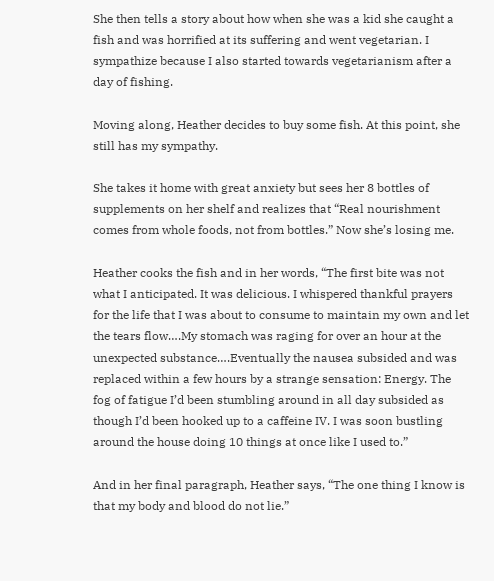She then tells a story about how when she was a kid she caught a fish and was horrified at its suffering and went vegetarian. I sympathize because I also started towards vegetarianism after a day of fishing.

Moving along, Heather decides to buy some fish. At this point, she still has my sympathy.

She takes it home with great anxiety but sees her 8 bottles of supplements on her shelf and realizes that “Real nourishment comes from whole foods, not from bottles.” Now she’s losing me.

Heather cooks the fish and in her words, “The first bite was not what I anticipated. It was delicious. I whispered thankful prayers for the life that I was about to consume to maintain my own and let the tears flow….My stomach was raging for over an hour at the unexpected substance….Eventually the nausea subsided and was replaced within a few hours by a strange sensation: Energy. The fog of fatigue I’d been stumbling around in all day subsided as though I’d been hooked up to a caffeine IV. I was soon bustling around the house doing 10 things at once like I used to.”

And in her final paragraph, Heather says, “The one thing I know is that my body and blood do not lie.”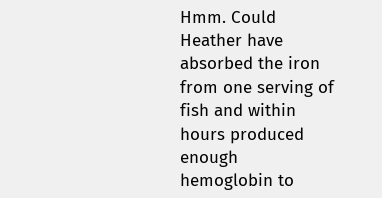Hmm. Could Heather have absorbed the iron from one serving of fish and within hours produced enough hemoglobin to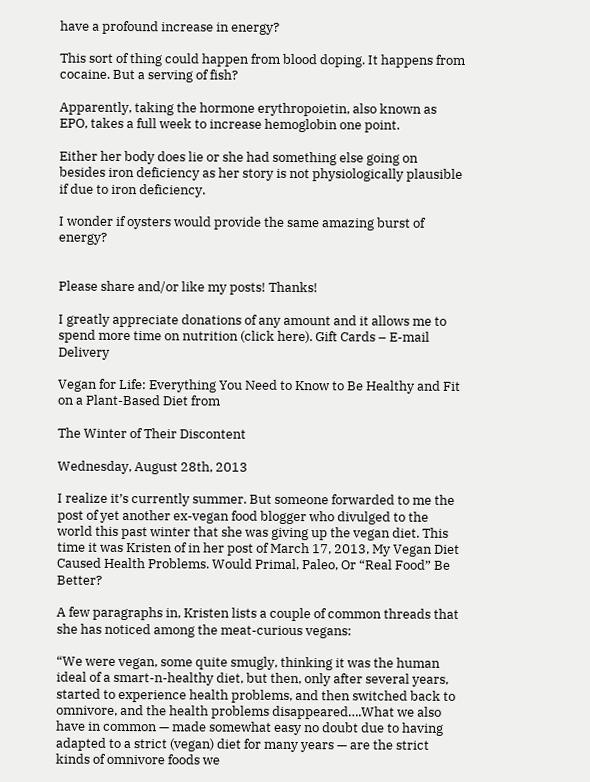have a profound increase in energy?

This sort of thing could happen from blood doping. It happens from cocaine. But a serving of fish?

Apparently, taking the hormone erythropoietin, also known as EPO, takes a full week to increase hemoglobin one point.

Either her body does lie or she had something else going on besides iron deficiency as her story is not physiologically plausible if due to iron deficiency.

I wonder if oysters would provide the same amazing burst of energy?


Please share and/or like my posts! Thanks!

I greatly appreciate donations of any amount and it allows me to spend more time on nutrition (click here). Gift Cards – E-mail Delivery

Vegan for Life: Everything You Need to Know to Be Healthy and Fit on a Plant-Based Diet from

The Winter of Their Discontent

Wednesday, August 28th, 2013

I realize it’s currently summer. But someone forwarded to me the post of yet another ex-vegan food blogger who divulged to the world this past winter that she was giving up the vegan diet. This time it was Kristen of in her post of March 17, 2013, My Vegan Diet Caused Health Problems. Would Primal, Paleo, Or “Real Food” Be Better?

A few paragraphs in, Kristen lists a couple of common threads that she has noticed among the meat-curious vegans:

“We were vegan, some quite smugly, thinking it was the human ideal of a smart-n-healthy diet, but then, only after several years, started to experience health problems, and then switched back to omnivore, and the health problems disappeared….What we also have in common — made somewhat easy no doubt due to having adapted to a strict (vegan) diet for many years — are the strict kinds of omnivore foods we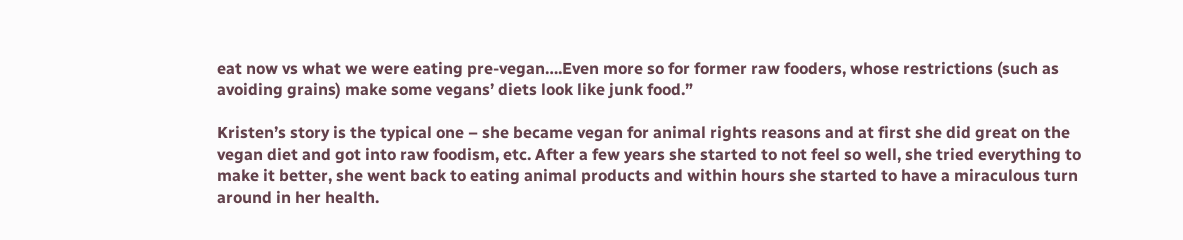eat now vs what we were eating pre-vegan….Even more so for former raw fooders, whose restrictions (such as avoiding grains) make some vegans’ diets look like junk food.”

Kristen’s story is the typical one – she became vegan for animal rights reasons and at first she did great on the vegan diet and got into raw foodism, etc. After a few years she started to not feel so well, she tried everything to make it better, she went back to eating animal products and within hours she started to have a miraculous turn around in her health.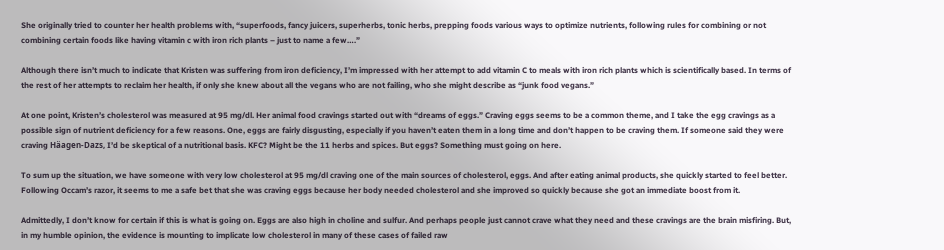She originally tried to counter her health problems with, “superfoods, fancy juicers, superherbs, tonic herbs, prepping foods various ways to optimize nutrients, following rules for combining or not combining certain foods like having vitamin c with iron rich plants – just to name a few….”

Although there isn’t much to indicate that Kristen was suffering from iron deficiency, I’m impressed with her attempt to add vitamin C to meals with iron rich plants which is scientifically based. In terms of the rest of her attempts to reclaim her health, if only she knew about all the vegans who are not failing, who she might describe as “junk food vegans.”

At one point, Kristen’s cholesterol was measured at 95 mg/dl. Her animal food cravings started out with “dreams of eggs.” Craving eggs seems to be a common theme, and I take the egg cravings as a possible sign of nutrient deficiency for a few reasons. One, eggs are fairly disgusting, especially if you haven’t eaten them in a long time and don’t happen to be craving them. If someone said they were craving Häagen-Dazs, I’d be skeptical of a nutritional basis. KFC? Might be the 11 herbs and spices. But eggs? Something must going on here.

To sum up the situation, we have someone with very low cholesterol at 95 mg/dl craving one of the main sources of cholesterol, eggs. And after eating animal products, she quickly started to feel better. Following Occam’s razor, it seems to me a safe bet that she was craving eggs because her body needed cholesterol and she improved so quickly because she got an immediate boost from it.

Admittedly, I don’t know for certain if this is what is going on. Eggs are also high in choline and sulfur. And perhaps people just cannot crave what they need and these cravings are the brain misfiring. But, in my humble opinion, the evidence is mounting to implicate low cholesterol in many of these cases of failed raw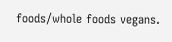foods/whole foods vegans.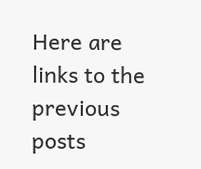Here are links to the previous posts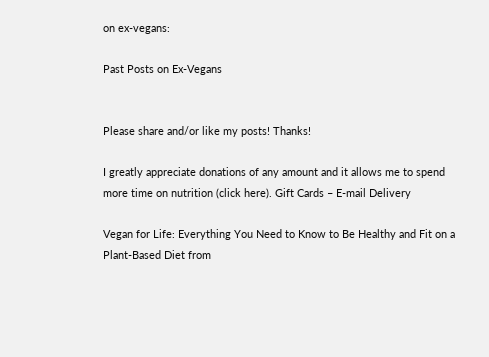on ex-vegans:

Past Posts on Ex-Vegans


Please share and/or like my posts! Thanks!

I greatly appreciate donations of any amount and it allows me to spend more time on nutrition (click here). Gift Cards – E-mail Delivery

Vegan for Life: Everything You Need to Know to Be Healthy and Fit on a Plant-Based Diet from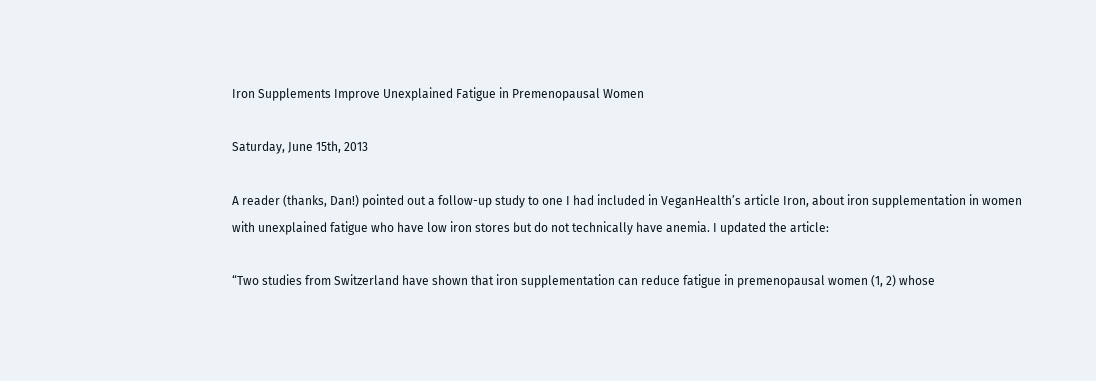Iron Supplements Improve Unexplained Fatigue in Premenopausal Women

Saturday, June 15th, 2013

A reader (thanks, Dan!) pointed out a follow-up study to one I had included in VeganHealth’s article Iron, about iron supplementation in women with unexplained fatigue who have low iron stores but do not technically have anemia. I updated the article:

“Two studies from Switzerland have shown that iron supplementation can reduce fatigue in premenopausal women (1, 2) whose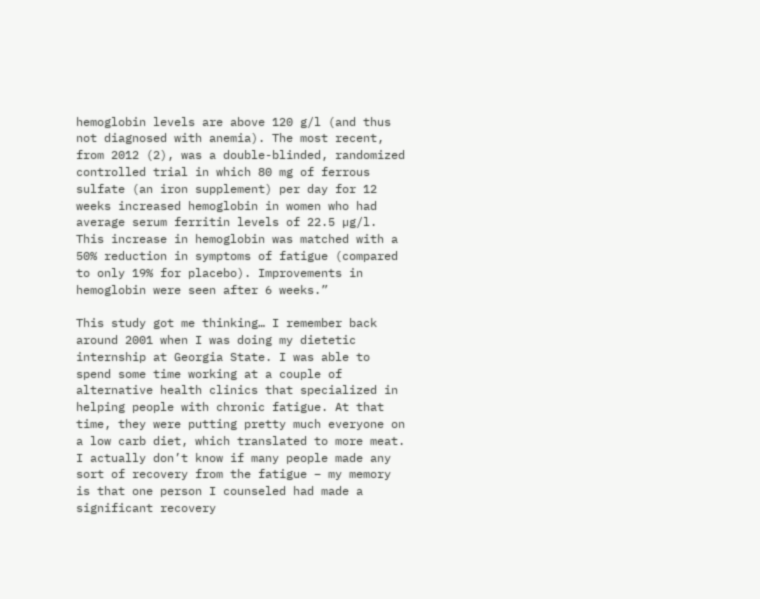hemoglobin levels are above 120 g/l (and thus not diagnosed with anemia). The most recent, from 2012 (2), was a double-blinded, randomized controlled trial in which 80 mg of ferrous sulfate (an iron supplement) per day for 12 weeks increased hemoglobin in women who had average serum ferritin levels of 22.5 µg/l. This increase in hemoglobin was matched with a 50% reduction in symptoms of fatigue (compared to only 19% for placebo). Improvements in hemoglobin were seen after 6 weeks.”

This study got me thinking… I remember back around 2001 when I was doing my dietetic internship at Georgia State. I was able to spend some time working at a couple of alternative health clinics that specialized in helping people with chronic fatigue. At that time, they were putting pretty much everyone on a low carb diet, which translated to more meat. I actually don’t know if many people made any sort of recovery from the fatigue – my memory is that one person I counseled had made a significant recovery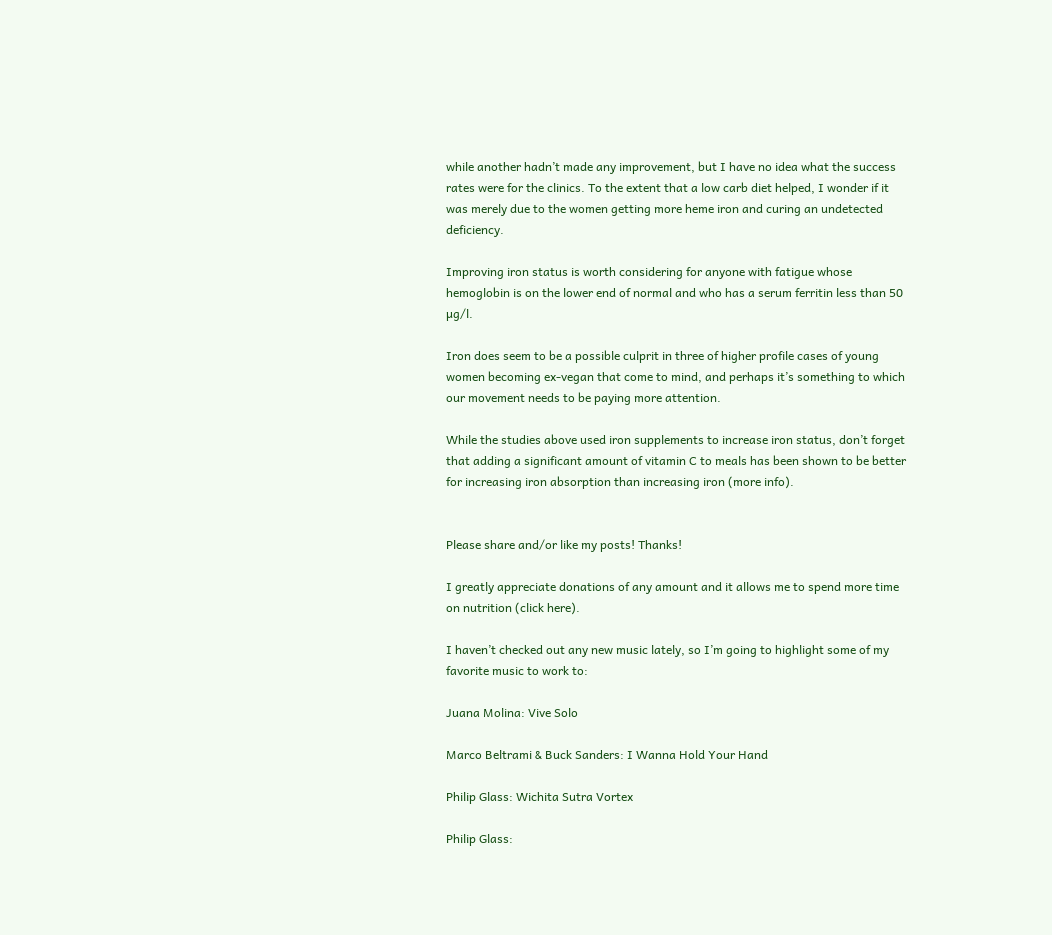while another hadn’t made any improvement, but I have no idea what the success rates were for the clinics. To the extent that a low carb diet helped, I wonder if it was merely due to the women getting more heme iron and curing an undetected deficiency.

Improving iron status is worth considering for anyone with fatigue whose hemoglobin is on the lower end of normal and who has a serum ferritin less than 50 µg/l.

Iron does seem to be a possible culprit in three of higher profile cases of young women becoming ex-vegan that come to mind, and perhaps it’s something to which our movement needs to be paying more attention.

While the studies above used iron supplements to increase iron status, don’t forget that adding a significant amount of vitamin C to meals has been shown to be better for increasing iron absorption than increasing iron (more info).


Please share and/or like my posts! Thanks!

I greatly appreciate donations of any amount and it allows me to spend more time on nutrition (click here).

I haven’t checked out any new music lately, so I’m going to highlight some of my favorite music to work to:

Juana Molina: Vive Solo

Marco Beltrami & Buck Sanders: I Wanna Hold Your Hand

Philip Glass: Wichita Sutra Vortex

Philip Glass: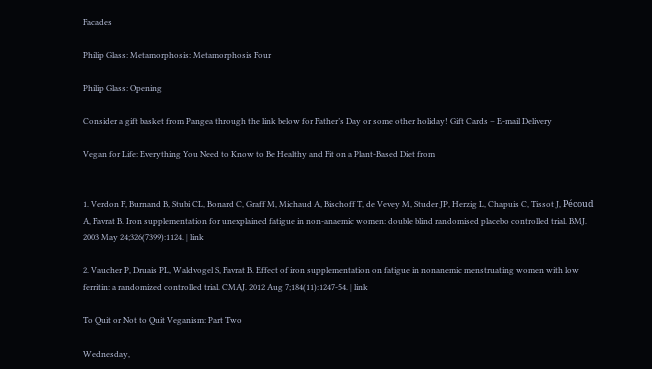Facades

Philip Glass: Metamorphosis: Metamorphosis Four

Philip Glass: Opening

Consider a gift basket from Pangea through the link below for Father’s Day or some other holiday! Gift Cards – E-mail Delivery

Vegan for Life: Everything You Need to Know to Be Healthy and Fit on a Plant-Based Diet from


1. Verdon F, Burnand B, Stubi CL, Bonard C, Graff M, Michaud A, Bischoff T, de Vevey M, Studer JP, Herzig L, Chapuis C, Tissot J, Pécoud A, Favrat B. Iron supplementation for unexplained fatigue in non-anaemic women: double blind randomised placebo controlled trial. BMJ. 2003 May 24;326(7399):1124. | link

2. Vaucher P, Druais PL, Waldvogel S, Favrat B. Effect of iron supplementation on fatigue in nonanemic menstruating women with low ferritin: a randomized controlled trial. CMAJ. 2012 Aug 7;184(11):1247-54. | link

To Quit or Not to Quit Veganism: Part Two

Wednesday,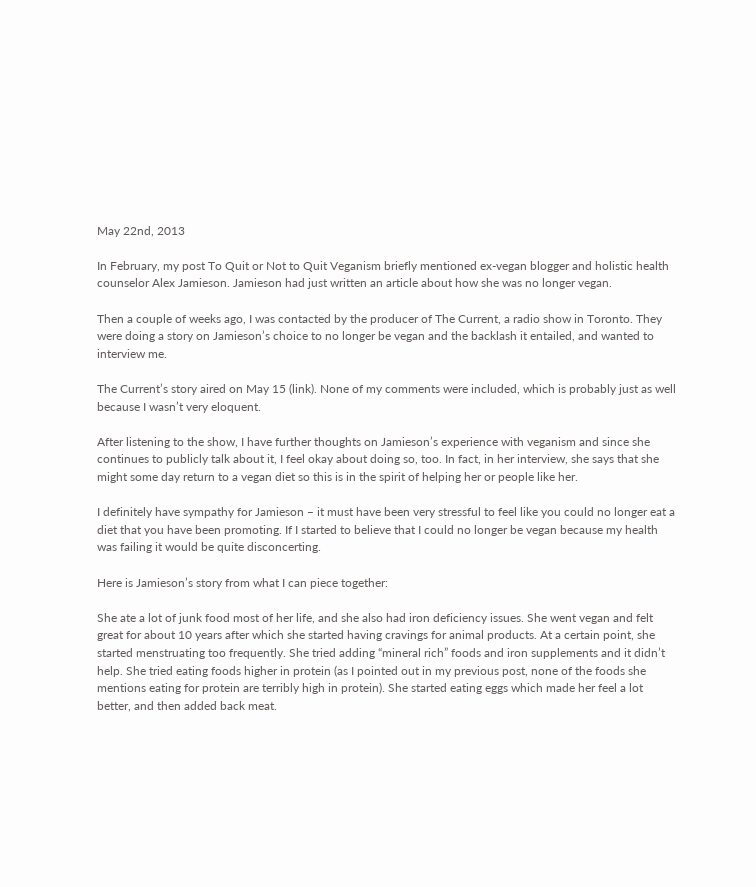May 22nd, 2013

In February, my post To Quit or Not to Quit Veganism briefly mentioned ex-vegan blogger and holistic health counselor Alex Jamieson. Jamieson had just written an article about how she was no longer vegan.

Then a couple of weeks ago, I was contacted by the producer of The Current, a radio show in Toronto. They were doing a story on Jamieson’s choice to no longer be vegan and the backlash it entailed, and wanted to interview me.

The Current’s story aired on May 15 (link). None of my comments were included, which is probably just as well because I wasn’t very eloquent.

After listening to the show, I have further thoughts on Jamieson’s experience with veganism and since she continues to publicly talk about it, I feel okay about doing so, too. In fact, in her interview, she says that she might some day return to a vegan diet so this is in the spirit of helping her or people like her.

I definitely have sympathy for Jamieson – it must have been very stressful to feel like you could no longer eat a diet that you have been promoting. If I started to believe that I could no longer be vegan because my health was failing it would be quite disconcerting.

Here is Jamieson’s story from what I can piece together:

She ate a lot of junk food most of her life, and she also had iron deficiency issues. She went vegan and felt great for about 10 years after which she started having cravings for animal products. At a certain point, she started menstruating too frequently. She tried adding “mineral rich” foods and iron supplements and it didn’t help. She tried eating foods higher in protein (as I pointed out in my previous post, none of the foods she mentions eating for protein are terribly high in protein). She started eating eggs which made her feel a lot better, and then added back meat.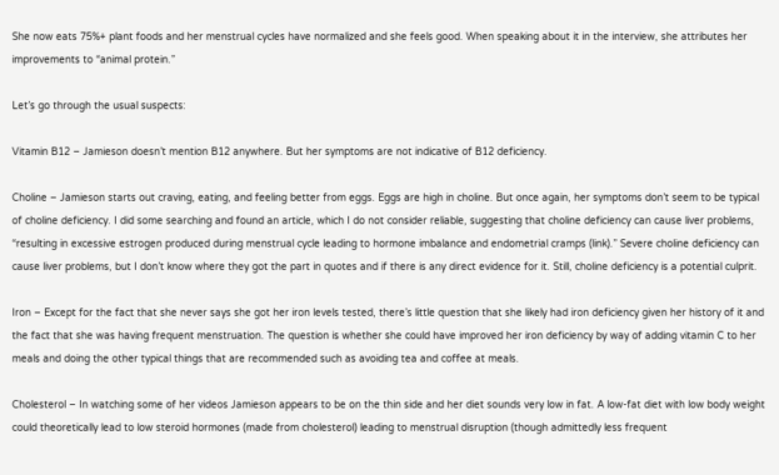She now eats 75%+ plant foods and her menstrual cycles have normalized and she feels good. When speaking about it in the interview, she attributes her improvements to “animal protein.”

Let’s go through the usual suspects:

Vitamin B12 – Jamieson doesn’t mention B12 anywhere. But her symptoms are not indicative of B12 deficiency.

Choline – Jamieson starts out craving, eating, and feeling better from eggs. Eggs are high in choline. But once again, her symptoms don’t seem to be typical of choline deficiency. I did some searching and found an article, which I do not consider reliable, suggesting that choline deficiency can cause liver problems, “resulting in excessive estrogen produced during menstrual cycle leading to hormone imbalance and endometrial cramps (link).” Severe choline deficiency can cause liver problems, but I don’t know where they got the part in quotes and if there is any direct evidence for it. Still, choline deficiency is a potential culprit.

Iron – Except for the fact that she never says she got her iron levels tested, there’s little question that she likely had iron deficiency given her history of it and the fact that she was having frequent menstruation. The question is whether she could have improved her iron deficiency by way of adding vitamin C to her meals and doing the other typical things that are recommended such as avoiding tea and coffee at meals.

Cholesterol – In watching some of her videos Jamieson appears to be on the thin side and her diet sounds very low in fat. A low-fat diet with low body weight could theoretically lead to low steroid hormones (made from cholesterol) leading to menstrual disruption (though admittedly less frequent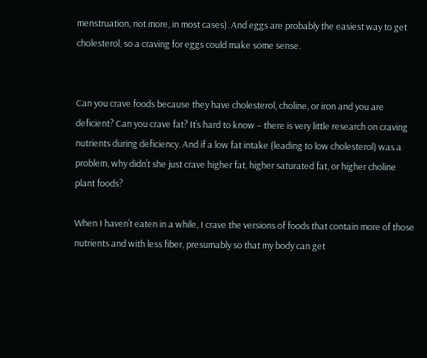menstruation, not more, in most cases). And eggs are probably the easiest way to get cholesterol, so a craving for eggs could make some sense.


Can you crave foods because they have cholesterol, choline, or iron and you are deficient? Can you crave fat? It’s hard to know – there is very little research on craving nutrients during deficiency. And if a low fat intake (leading to low cholesterol) was a problem, why didn’t she just crave higher fat, higher saturated fat, or higher choline plant foods?

When I haven’t eaten in a while, I crave the versions of foods that contain more of those nutrients and with less fiber, presumably so that my body can get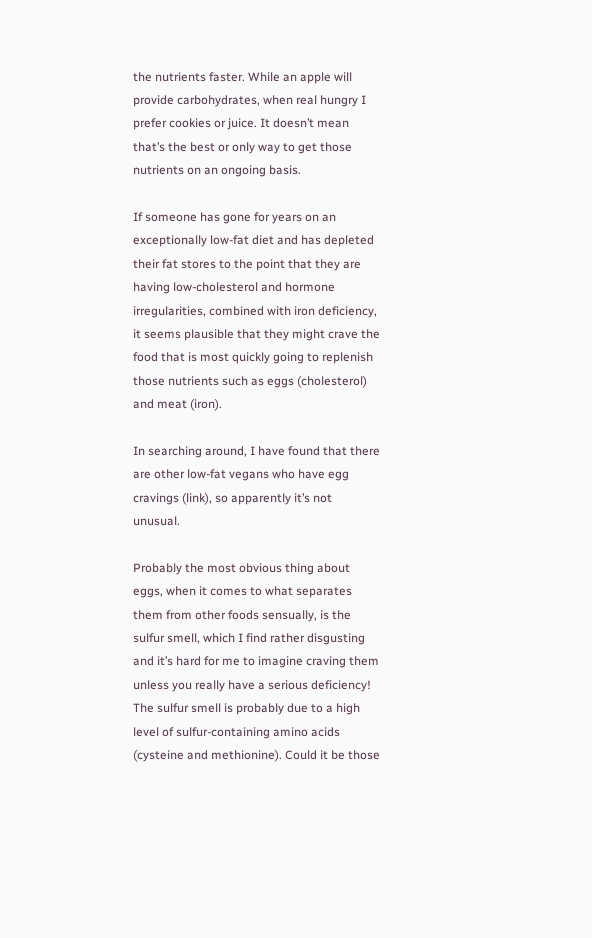the nutrients faster. While an apple will provide carbohydrates, when real hungry I prefer cookies or juice. It doesn’t mean that’s the best or only way to get those nutrients on an ongoing basis.

If someone has gone for years on an exceptionally low-fat diet and has depleted their fat stores to the point that they are having low-cholesterol and hormone irregularities, combined with iron deficiency, it seems plausible that they might crave the food that is most quickly going to replenish those nutrients such as eggs (cholesterol) and meat (iron).

In searching around, I have found that there are other low-fat vegans who have egg cravings (link), so apparently it’s not unusual.

Probably the most obvious thing about eggs, when it comes to what separates them from other foods sensually, is the sulfur smell, which I find rather disgusting and it’s hard for me to imagine craving them unless you really have a serious deficiency! The sulfur smell is probably due to a high level of sulfur-containing amino acids (cysteine and methionine). Could it be those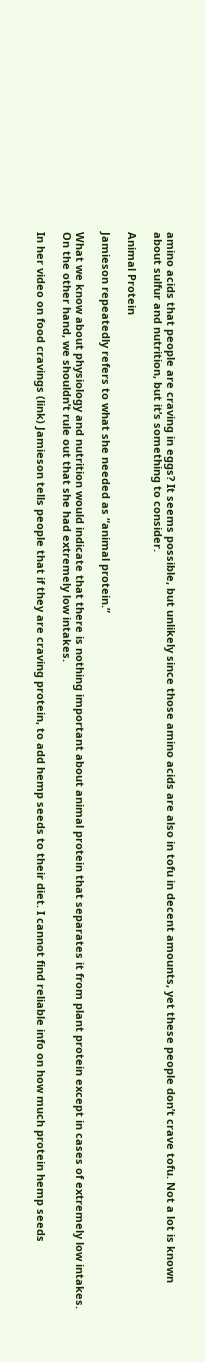amino acids that people are craving in eggs? It seems possible, but unlikely since those amino acids are also in tofu in decent amounts, yet these people don’t crave tofu. Not a lot is known about sulfur and nutrition, but it’s something to consider.

Animal Protein

Jamieson repeatedly refers to what she needed as “animal protein.”

What we know about physiology and nutrition would indicate that there is nothing important about animal protein that separates it from plant protein except in cases of extremely low intakes. On the other hand, we shouldn’t rule out that she had extremely low intakes.

In her video on food cravings (link) Jamieson tells people that if they are craving protein, to add hemp seeds to their diet. I cannot find reliable info on how much protein hemp seeds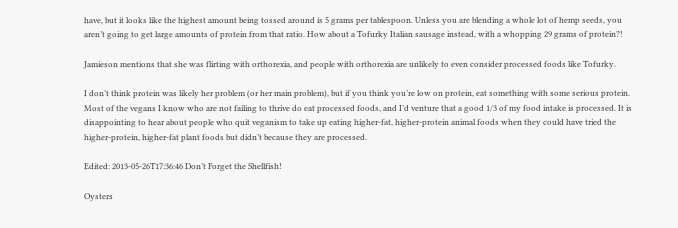have, but it looks like the highest amount being tossed around is 5 grams per tablespoon. Unless you are blending a whole lot of hemp seeds, you aren’t going to get large amounts of protein from that ratio. How about a Tofurky Italian sausage instead, with a whopping 29 grams of protein?!

Jamieson mentions that she was flirting with orthorexia, and people with orthorexia are unlikely to even consider processed foods like Tofurky.

I don’t think protein was likely her problem (or her main problem), but if you think you’re low on protein, eat something with some serious protein. Most of the vegans I know who are not failing to thrive do eat processed foods, and I’d venture that a good 1/3 of my food intake is processed. It is disappointing to hear about people who quit veganism to take up eating higher-fat, higher-protein animal foods when they could have tried the higher-protein, higher-fat plant foods but didn’t because they are processed.

Edited: 2013-05-26T17:36:46 Don’t Forget the Shellfish!

Oysters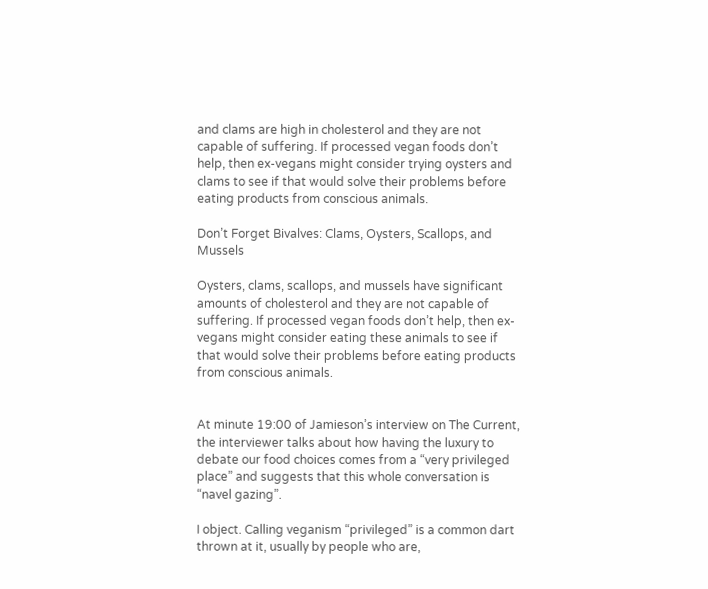and clams are high in cholesterol and they are not capable of suffering. If processed vegan foods don’t help, then ex-vegans might consider trying oysters and clams to see if that would solve their problems before eating products from conscious animals.

Don’t Forget Bivalves: Clams, Oysters, Scallops, and Mussels

Oysters, clams, scallops, and mussels have significant amounts of cholesterol and they are not capable of suffering. If processed vegan foods don’t help, then ex-vegans might consider eating these animals to see if that would solve their problems before eating products from conscious animals.


At minute 19:00 of Jamieson’s interview on The Current, the interviewer talks about how having the luxury to debate our food choices comes from a “very privileged place” and suggests that this whole conversation is “navel gazing”.

I object. Calling veganism “privileged” is a common dart thrown at it, usually by people who are,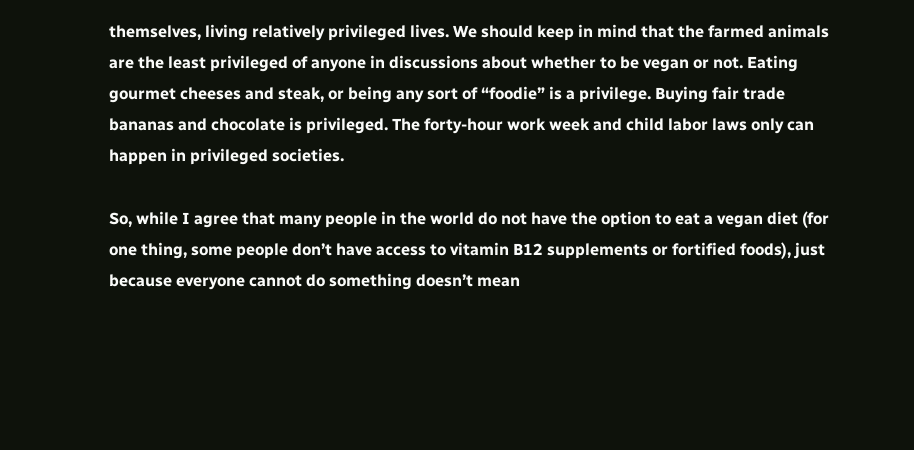themselves, living relatively privileged lives. We should keep in mind that the farmed animals are the least privileged of anyone in discussions about whether to be vegan or not. Eating gourmet cheeses and steak, or being any sort of “foodie” is a privilege. Buying fair trade bananas and chocolate is privileged. The forty-hour work week and child labor laws only can happen in privileged societies.

So, while I agree that many people in the world do not have the option to eat a vegan diet (for one thing, some people don’t have access to vitamin B12 supplements or fortified foods), just because everyone cannot do something doesn’t mean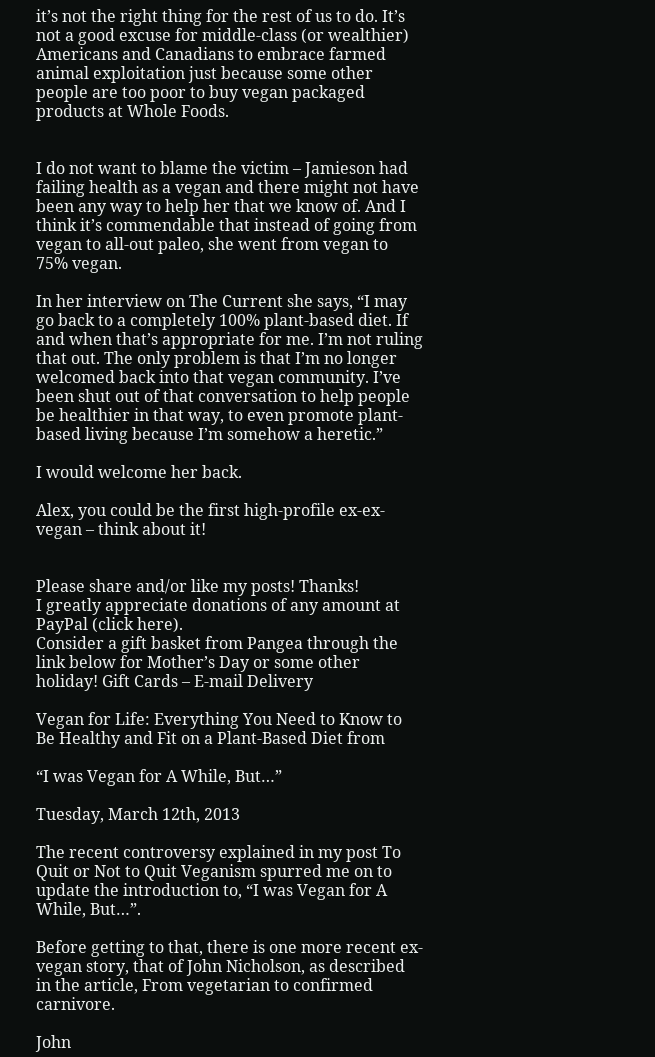it’s not the right thing for the rest of us to do. It’s not a good excuse for middle-class (or wealthier) Americans and Canadians to embrace farmed animal exploitation just because some other people are too poor to buy vegan packaged products at Whole Foods.


I do not want to blame the victim – Jamieson had failing health as a vegan and there might not have been any way to help her that we know of. And I think it’s commendable that instead of going from vegan to all-out paleo, she went from vegan to 75% vegan.

In her interview on The Current she says, “I may go back to a completely 100% plant-based diet. If and when that’s appropriate for me. I’m not ruling that out. The only problem is that I’m no longer welcomed back into that vegan community. I’ve been shut out of that conversation to help people be healthier in that way, to even promote plant-based living because I’m somehow a heretic.”

I would welcome her back.

Alex, you could be the first high-profile ex-ex-vegan – think about it!


Please share and/or like my posts! Thanks!
I greatly appreciate donations of any amount at PayPal (click here).
Consider a gift basket from Pangea through the link below for Mother’s Day or some other holiday! Gift Cards – E-mail Delivery

Vegan for Life: Everything You Need to Know to Be Healthy and Fit on a Plant-Based Diet from

“I was Vegan for A While, But…”

Tuesday, March 12th, 2013

The recent controversy explained in my post To Quit or Not to Quit Veganism spurred me on to update the introduction to, “I was Vegan for A While, But…”.

Before getting to that, there is one more recent ex-vegan story, that of John Nicholson, as described in the article, From vegetarian to confirmed carnivore.

John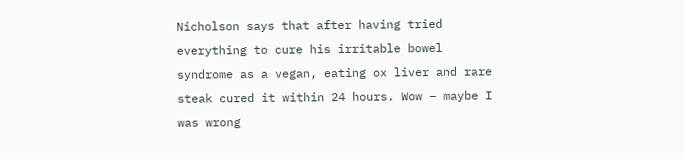Nicholson says that after having tried everything to cure his irritable bowel syndrome as a vegan, eating ox liver and rare steak cured it within 24 hours. Wow – maybe I was wrong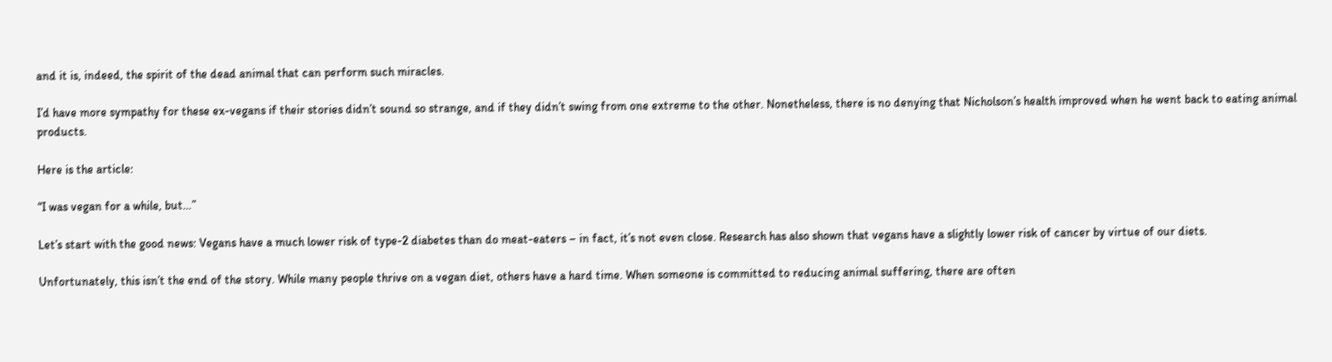and it is, indeed, the spirit of the dead animal that can perform such miracles.

I’d have more sympathy for these ex-vegans if their stories didn’t sound so strange, and if they didn’t swing from one extreme to the other. Nonetheless, there is no denying that Nicholson’s health improved when he went back to eating animal products.

Here is the article:

“I was vegan for a while, but…”

Let’s start with the good news: Vegans have a much lower risk of type-2 diabetes than do meat-eaters – in fact, it’s not even close. Research has also shown that vegans have a slightly lower risk of cancer by virtue of our diets.

Unfortunately, this isn’t the end of the story. While many people thrive on a vegan diet, others have a hard time. When someone is committed to reducing animal suffering, there are often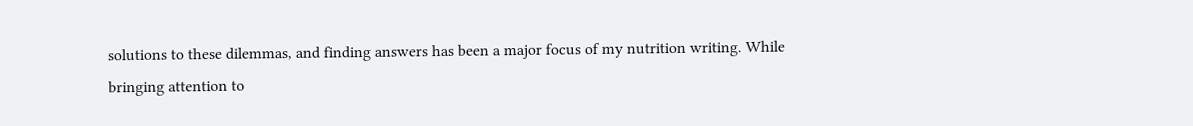solutions to these dilemmas, and finding answers has been a major focus of my nutrition writing. While bringing attention to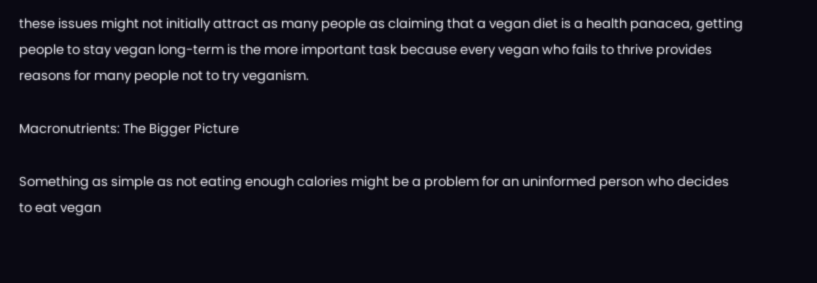these issues might not initially attract as many people as claiming that a vegan diet is a health panacea, getting people to stay vegan long-term is the more important task because every vegan who fails to thrive provides reasons for many people not to try veganism.

Macronutrients: The Bigger Picture

Something as simple as not eating enough calories might be a problem for an uninformed person who decides to eat vegan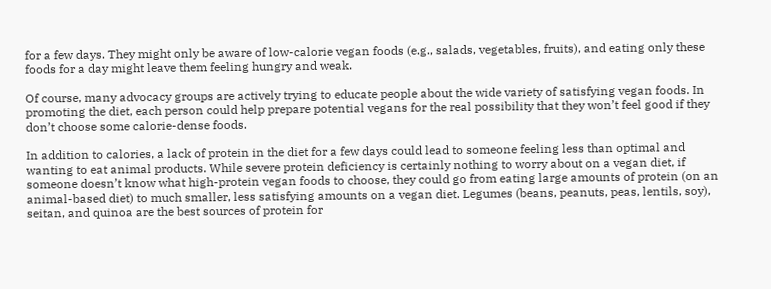for a few days. They might only be aware of low-calorie vegan foods (e.g., salads, vegetables, fruits), and eating only these foods for a day might leave them feeling hungry and weak.

Of course, many advocacy groups are actively trying to educate people about the wide variety of satisfying vegan foods. In promoting the diet, each person could help prepare potential vegans for the real possibility that they won’t feel good if they don’t choose some calorie-dense foods.

In addition to calories, a lack of protein in the diet for a few days could lead to someone feeling less than optimal and wanting to eat animal products. While severe protein deficiency is certainly nothing to worry about on a vegan diet, if someone doesn’t know what high-protein vegan foods to choose, they could go from eating large amounts of protein (on an animal-based diet) to much smaller, less satisfying amounts on a vegan diet. Legumes (beans, peanuts, peas, lentils, soy), seitan, and quinoa are the best sources of protein for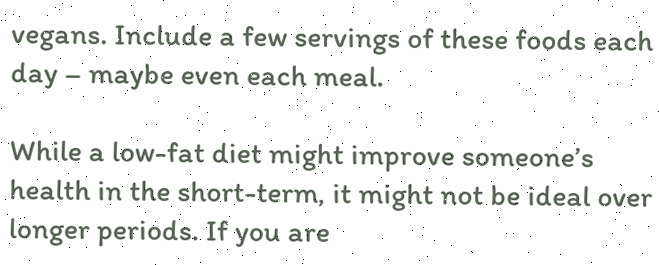vegans. Include a few servings of these foods each day – maybe even each meal.

While a low-fat diet might improve someone’s health in the short-term, it might not be ideal over longer periods. If you are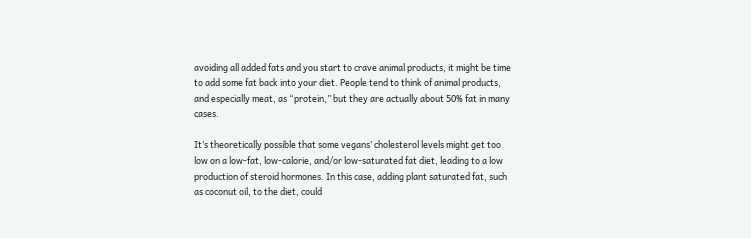avoiding all added fats and you start to crave animal products, it might be time to add some fat back into your diet. People tend to think of animal products, and especially meat, as “protein,” but they are actually about 50% fat in many cases.

It’s theoretically possible that some vegans’ cholesterol levels might get too low on a low-fat, low-calorie, and/or low-saturated fat diet, leading to a low production of steroid hormones. In this case, adding plant saturated fat, such as coconut oil, to the diet, could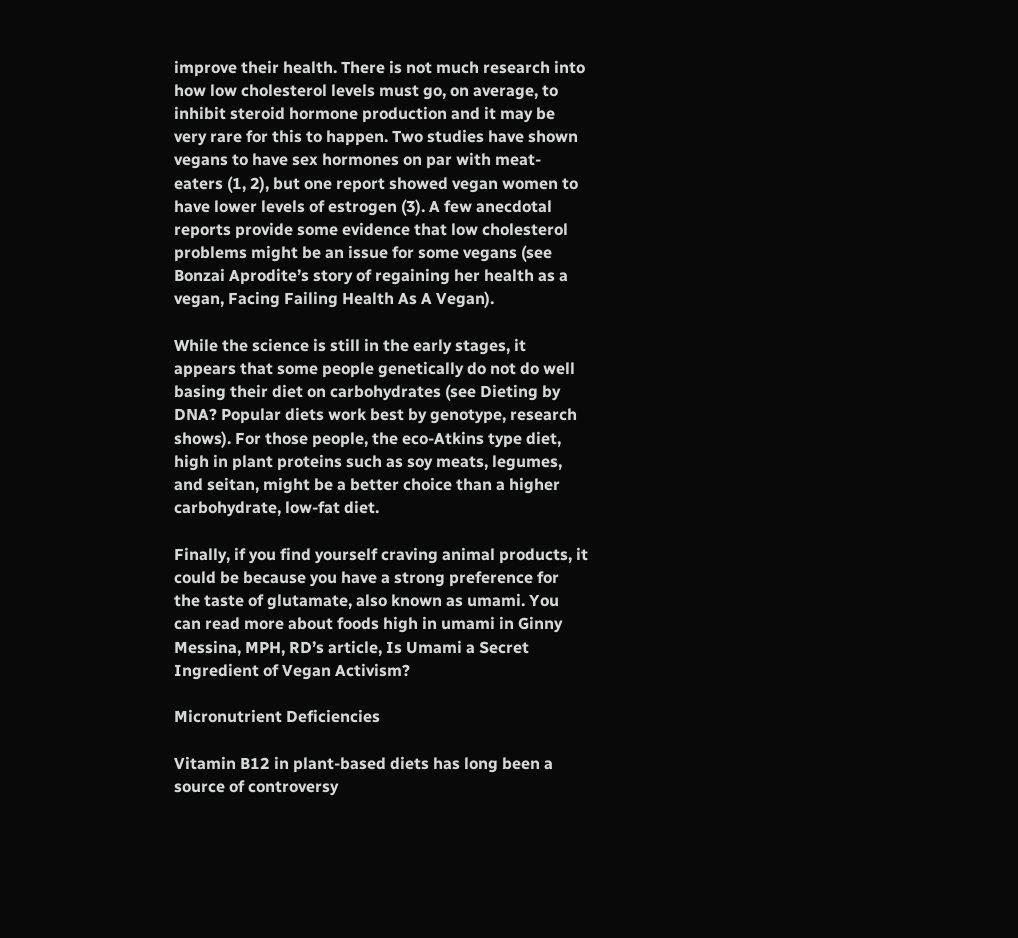improve their health. There is not much research into how low cholesterol levels must go, on average, to inhibit steroid hormone production and it may be very rare for this to happen. Two studies have shown vegans to have sex hormones on par with meat-eaters (1, 2), but one report showed vegan women to have lower levels of estrogen (3). A few anecdotal reports provide some evidence that low cholesterol problems might be an issue for some vegans (see Bonzai Aprodite’s story of regaining her health as a vegan, Facing Failing Health As A Vegan).

While the science is still in the early stages, it appears that some people genetically do not do well basing their diet on carbohydrates (see Dieting by DNA? Popular diets work best by genotype, research shows). For those people, the eco-Atkins type diet, high in plant proteins such as soy meats, legumes, and seitan, might be a better choice than a higher carbohydrate, low-fat diet.

Finally, if you find yourself craving animal products, it could be because you have a strong preference for the taste of glutamate, also known as umami. You can read more about foods high in umami in Ginny Messina, MPH, RD’s article, Is Umami a Secret Ingredient of Vegan Activism?

Micronutrient Deficiencies

Vitamin B12 in plant-based diets has long been a source of controversy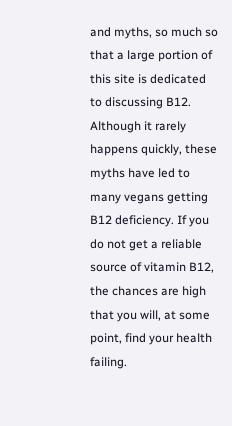and myths, so much so that a large portion of this site is dedicated to discussing B12. Although it rarely happens quickly, these myths have led to many vegans getting B12 deficiency. If you do not get a reliable source of vitamin B12, the chances are high that you will, at some point, find your health failing.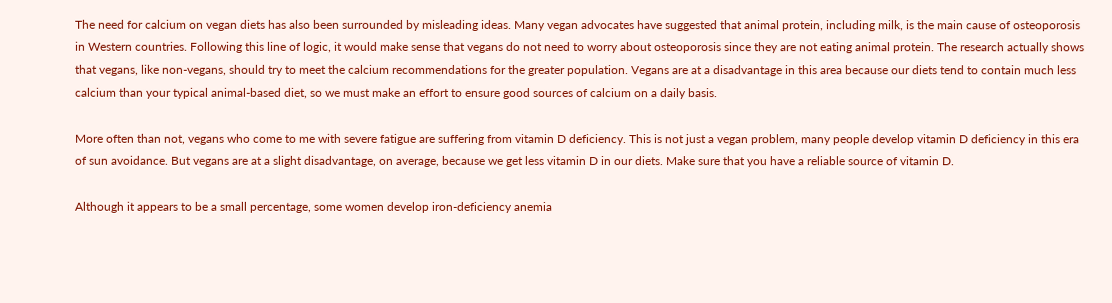The need for calcium on vegan diets has also been surrounded by misleading ideas. Many vegan advocates have suggested that animal protein, including milk, is the main cause of osteoporosis in Western countries. Following this line of logic, it would make sense that vegans do not need to worry about osteoporosis since they are not eating animal protein. The research actually shows that vegans, like non-vegans, should try to meet the calcium recommendations for the greater population. Vegans are at a disadvantage in this area because our diets tend to contain much less calcium than your typical animal-based diet, so we must make an effort to ensure good sources of calcium on a daily basis.

More often than not, vegans who come to me with severe fatigue are suffering from vitamin D deficiency. This is not just a vegan problem, many people develop vitamin D deficiency in this era of sun avoidance. But vegans are at a slight disadvantage, on average, because we get less vitamin D in our diets. Make sure that you have a reliable source of vitamin D.

Although it appears to be a small percentage, some women develop iron-deficiency anemia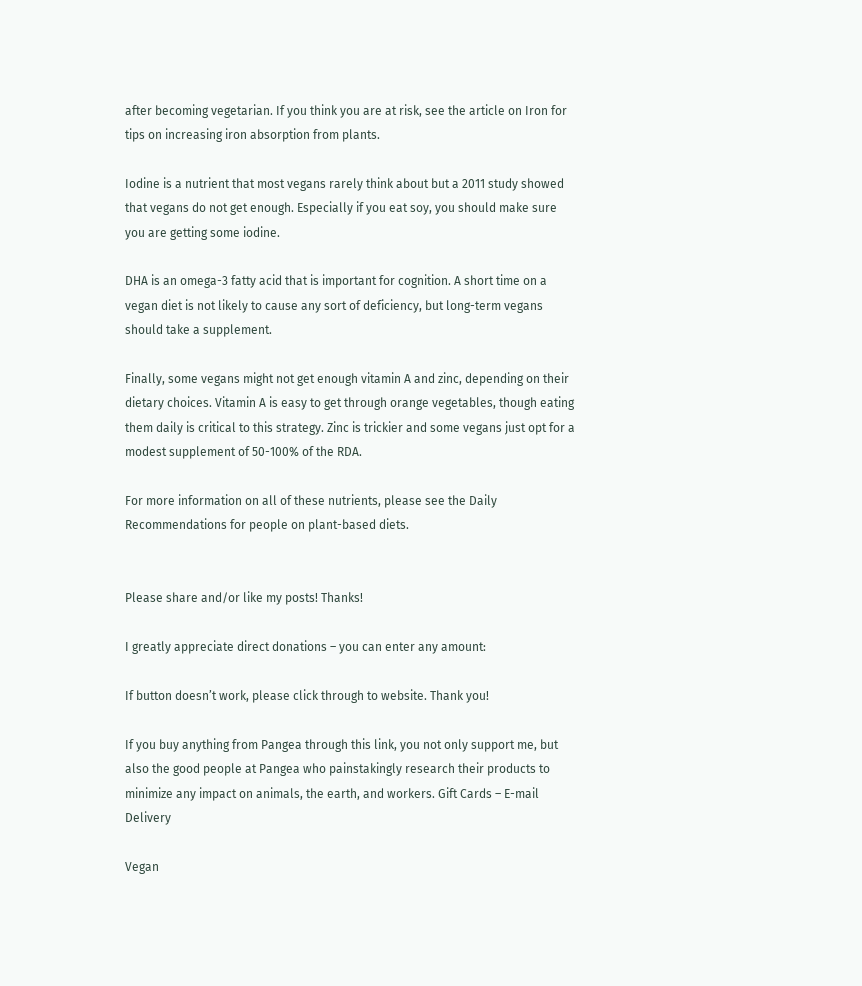after becoming vegetarian. If you think you are at risk, see the article on Iron for tips on increasing iron absorption from plants.

Iodine is a nutrient that most vegans rarely think about but a 2011 study showed that vegans do not get enough. Especially if you eat soy, you should make sure you are getting some iodine.

DHA is an omega-3 fatty acid that is important for cognition. A short time on a vegan diet is not likely to cause any sort of deficiency, but long-term vegans should take a supplement.

Finally, some vegans might not get enough vitamin A and zinc, depending on their dietary choices. Vitamin A is easy to get through orange vegetables, though eating them daily is critical to this strategy. Zinc is trickier and some vegans just opt for a modest supplement of 50-100% of the RDA.

For more information on all of these nutrients, please see the Daily Recommendations for people on plant-based diets.


Please share and/or like my posts! Thanks!

I greatly appreciate direct donations – you can enter any amount:

If button doesn’t work, please click through to website. Thank you!

If you buy anything from Pangea through this link, you not only support me, but also the good people at Pangea who painstakingly research their products to minimize any impact on animals, the earth, and workers. Gift Cards – E-mail Delivery

Vegan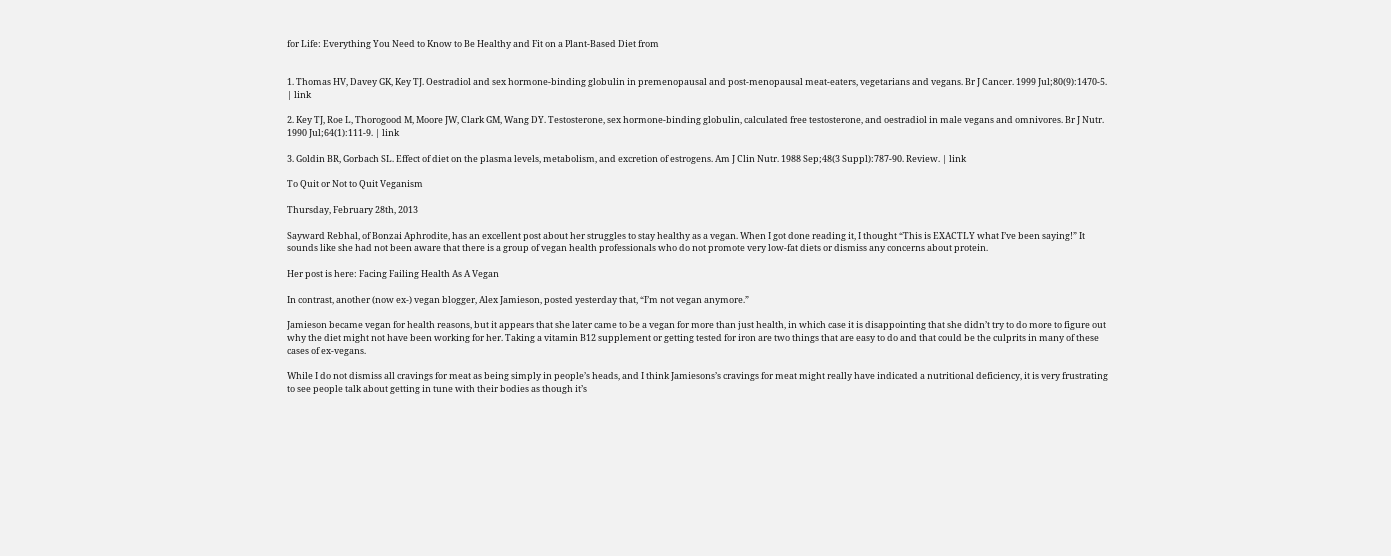for Life: Everything You Need to Know to Be Healthy and Fit on a Plant-Based Diet from


1. Thomas HV, Davey GK, Key TJ. Oestradiol and sex hormone-binding globulin in premenopausal and post-menopausal meat-eaters, vegetarians and vegans. Br J Cancer. 1999 Jul;80(9):1470-5. | link

2. Key TJ, Roe L, Thorogood M, Moore JW, Clark GM, Wang DY. Testosterone, sex hormone-binding globulin, calculated free testosterone, and oestradiol in male vegans and omnivores. Br J Nutr. 1990 Jul;64(1):111-9. | link

3. Goldin BR, Gorbach SL. Effect of diet on the plasma levels, metabolism, and excretion of estrogens. Am J Clin Nutr. 1988 Sep;48(3 Suppl):787-90. Review. | link

To Quit or Not to Quit Veganism

Thursday, February 28th, 2013

Sayward Rebhal, of Bonzai Aphrodite, has an excellent post about her struggles to stay healthy as a vegan. When I got done reading it, I thought “This is EXACTLY what I’ve been saying!” It sounds like she had not been aware that there is a group of vegan health professionals who do not promote very low-fat diets or dismiss any concerns about protein.

Her post is here: Facing Failing Health As A Vegan

In contrast, another (now ex-) vegan blogger, Alex Jamieson, posted yesterday that, “I’m not vegan anymore.”

Jamieson became vegan for health reasons, but it appears that she later came to be a vegan for more than just health, in which case it is disappointing that she didn’t try to do more to figure out why the diet might not have been working for her. Taking a vitamin B12 supplement or getting tested for iron are two things that are easy to do and that could be the culprits in many of these cases of ex-vegans.

While I do not dismiss all cravings for meat as being simply in people’s heads, and I think Jamiesons’s cravings for meat might really have indicated a nutritional deficiency, it is very frustrating to see people talk about getting in tune with their bodies as though it’s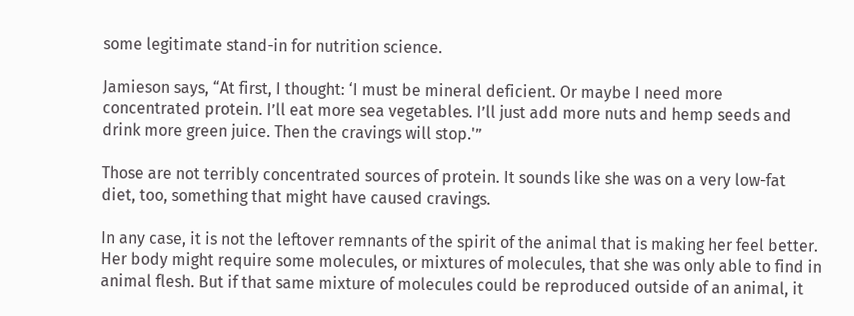some legitimate stand-in for nutrition science.

Jamieson says, “At first, I thought: ‘I must be mineral deficient. Or maybe I need more concentrated protein. I’ll eat more sea vegetables. I’ll just add more nuts and hemp seeds and drink more green juice. Then the cravings will stop.'”

Those are not terribly concentrated sources of protein. It sounds like she was on a very low-fat diet, too, something that might have caused cravings.

In any case, it is not the leftover remnants of the spirit of the animal that is making her feel better. Her body might require some molecules, or mixtures of molecules, that she was only able to find in animal flesh. But if that same mixture of molecules could be reproduced outside of an animal, it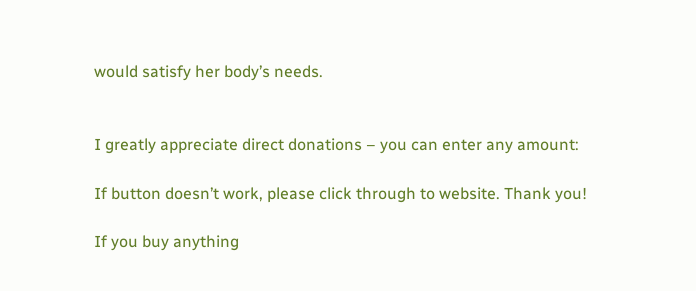would satisfy her body’s needs.


I greatly appreciate direct donations – you can enter any amount:

If button doesn’t work, please click through to website. Thank you!

If you buy anything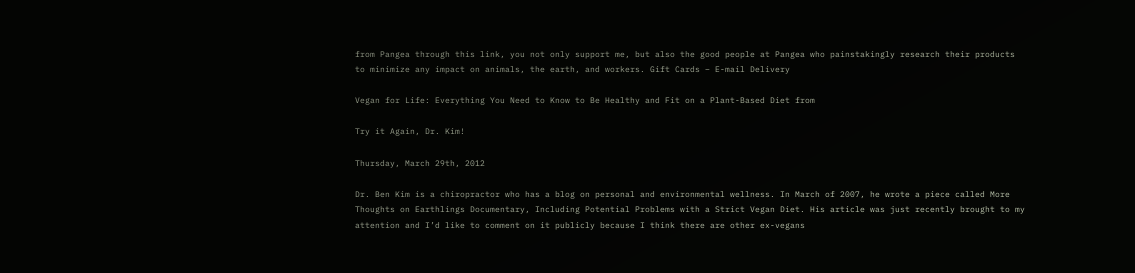from Pangea through this link, you not only support me, but also the good people at Pangea who painstakingly research their products to minimize any impact on animals, the earth, and workers. Gift Cards – E-mail Delivery

Vegan for Life: Everything You Need to Know to Be Healthy and Fit on a Plant-Based Diet from

Try it Again, Dr. Kim!

Thursday, March 29th, 2012

Dr. Ben Kim is a chiropractor who has a blog on personal and environmental wellness. In March of 2007, he wrote a piece called More Thoughts on Earthlings Documentary, Including Potential Problems with a Strict Vegan Diet. His article was just recently brought to my attention and I’d like to comment on it publicly because I think there are other ex-vegans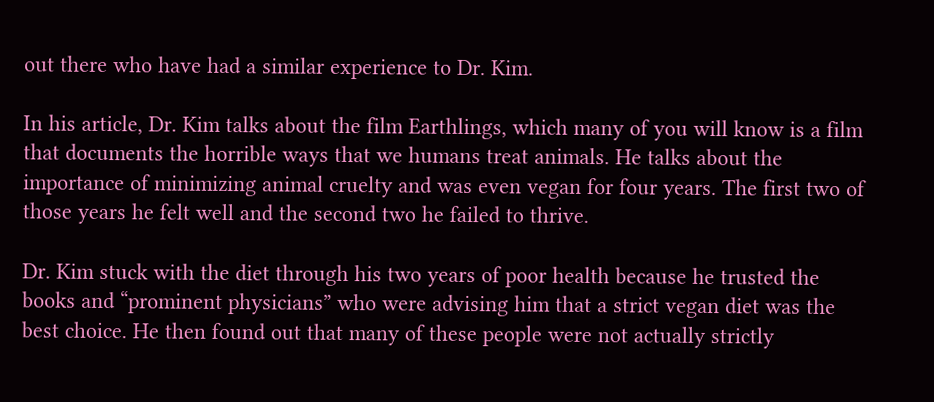out there who have had a similar experience to Dr. Kim.

In his article, Dr. Kim talks about the film Earthlings, which many of you will know is a film that documents the horrible ways that we humans treat animals. He talks about the importance of minimizing animal cruelty and was even vegan for four years. The first two of those years he felt well and the second two he failed to thrive.

Dr. Kim stuck with the diet through his two years of poor health because he trusted the books and “prominent physicians” who were advising him that a strict vegan diet was the best choice. He then found out that many of these people were not actually strictly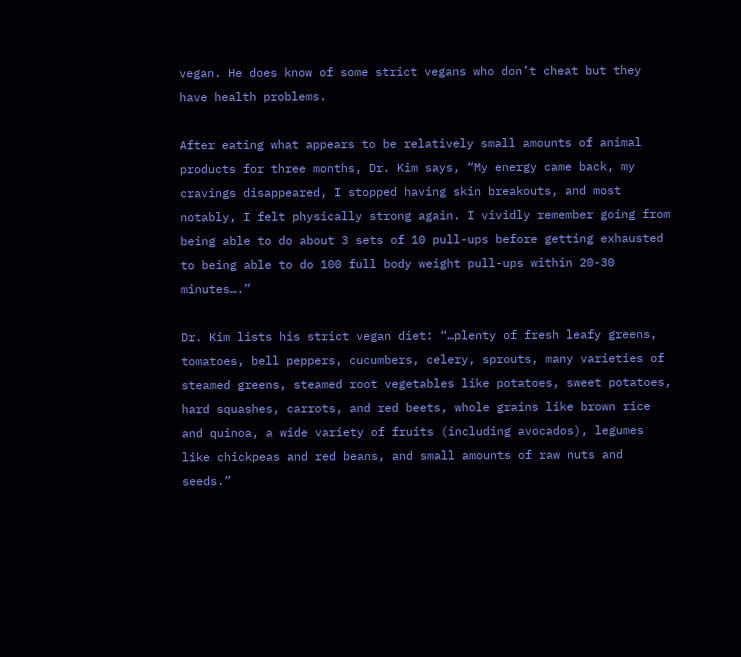vegan. He does know of some strict vegans who don’t cheat but they have health problems.

After eating what appears to be relatively small amounts of animal products for three months, Dr. Kim says, “My energy came back, my cravings disappeared, I stopped having skin breakouts, and most notably, I felt physically strong again. I vividly remember going from being able to do about 3 sets of 10 pull-ups before getting exhausted to being able to do 100 full body weight pull-ups within 20-30 minutes….”

Dr. Kim lists his strict vegan diet: “…plenty of fresh leafy greens, tomatoes, bell peppers, cucumbers, celery, sprouts, many varieties of steamed greens, steamed root vegetables like potatoes, sweet potatoes, hard squashes, carrots, and red beets, whole grains like brown rice and quinoa, a wide variety of fruits (including avocados), legumes like chickpeas and red beans, and small amounts of raw nuts and seeds.”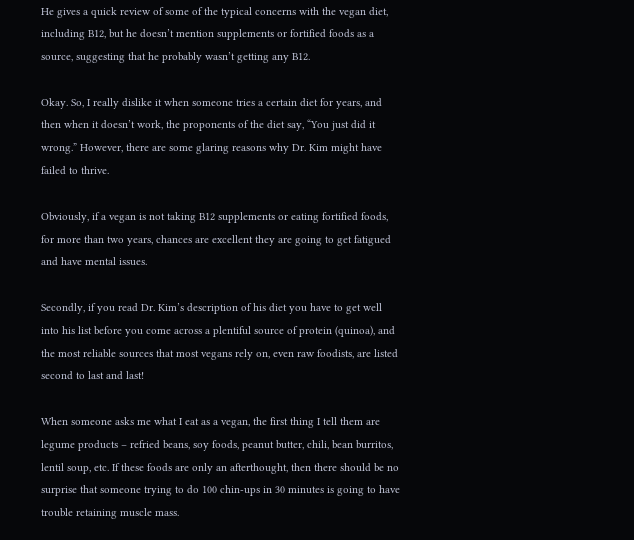He gives a quick review of some of the typical concerns with the vegan diet, including B12, but he doesn’t mention supplements or fortified foods as a source, suggesting that he probably wasn’t getting any B12.

Okay. So, I really dislike it when someone tries a certain diet for years, and then when it doesn’t work, the proponents of the diet say, “You just did it wrong.” However, there are some glaring reasons why Dr. Kim might have failed to thrive.

Obviously, if a vegan is not taking B12 supplements or eating fortified foods, for more than two years, chances are excellent they are going to get fatigued and have mental issues.

Secondly, if you read Dr. Kim’s description of his diet you have to get well into his list before you come across a plentiful source of protein (quinoa), and the most reliable sources that most vegans rely on, even raw foodists, are listed second to last and last!

When someone asks me what I eat as a vegan, the first thing I tell them are legume products – refried beans, soy foods, peanut butter, chili, bean burritos, lentil soup, etc. If these foods are only an afterthought, then there should be no surprise that someone trying to do 100 chin-ups in 30 minutes is going to have trouble retaining muscle mass.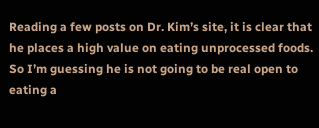Reading a few posts on Dr. Kim’s site, it is clear that he places a high value on eating unprocessed foods. So I’m guessing he is not going to be real open to eating a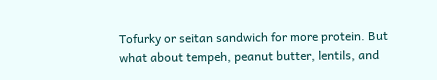Tofurky or seitan sandwich for more protein. But what about tempeh, peanut butter, lentils, and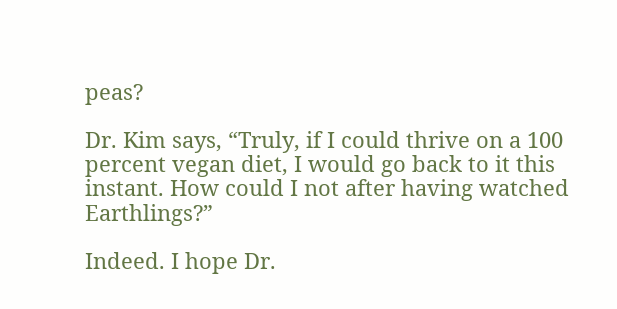peas?

Dr. Kim says, “Truly, if I could thrive on a 100 percent vegan diet, I would go back to it this instant. How could I not after having watched Earthlings?”

Indeed. I hope Dr.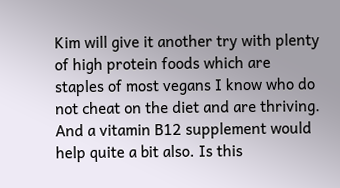Kim will give it another try with plenty of high protein foods which are staples of most vegans I know who do not cheat on the diet and are thriving. And a vitamin B12 supplement would help quite a bit also. Is this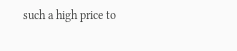such a high price to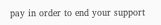pay in order to end your support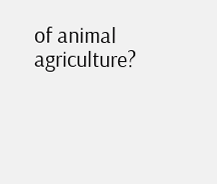of animal agriculture?